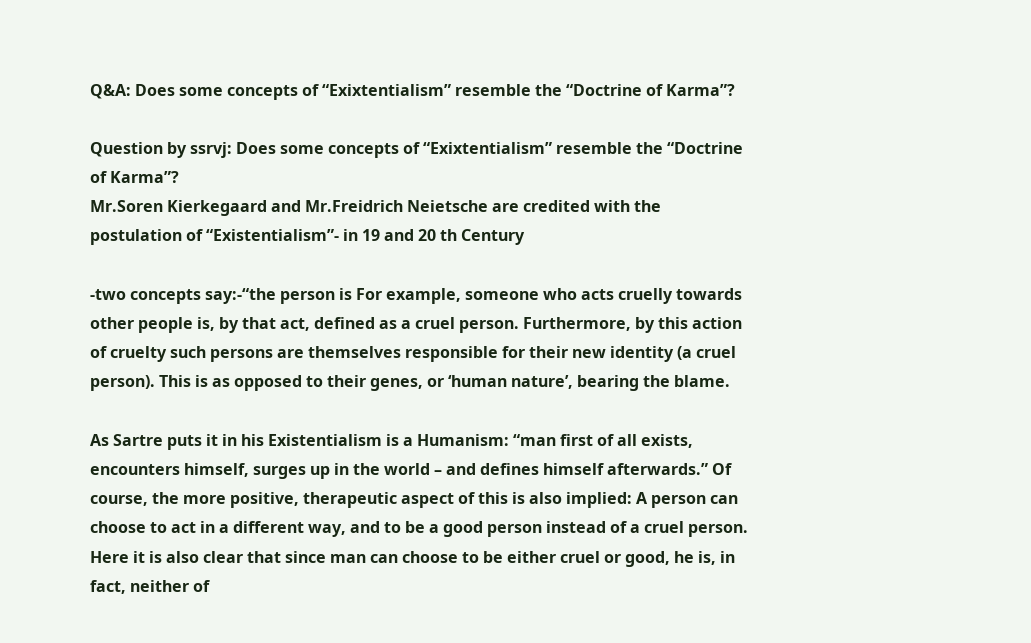Q&A: Does some concepts of “Exixtentialism” resemble the “Doctrine of Karma”?

Question by ssrvj: Does some concepts of “Exixtentialism” resemble the “Doctrine of Karma”?
Mr.Soren Kierkegaard and Mr.Freidrich Neietsche are credited with the postulation of “Existentialism”- in 19 and 20 th Century

-two concepts say:-“the person is For example, someone who acts cruelly towards other people is, by that act, defined as a cruel person. Furthermore, by this action of cruelty such persons are themselves responsible for their new identity (a cruel person). This is as opposed to their genes, or ‘human nature’, bearing the blame.

As Sartre puts it in his Existentialism is a Humanism: “man first of all exists, encounters himself, surges up in the world – and defines himself afterwards.” Of course, the more positive, therapeutic aspect of this is also implied: A person can choose to act in a different way, and to be a good person instead of a cruel person. Here it is also clear that since man can choose to be either cruel or good, he is, in fact, neither of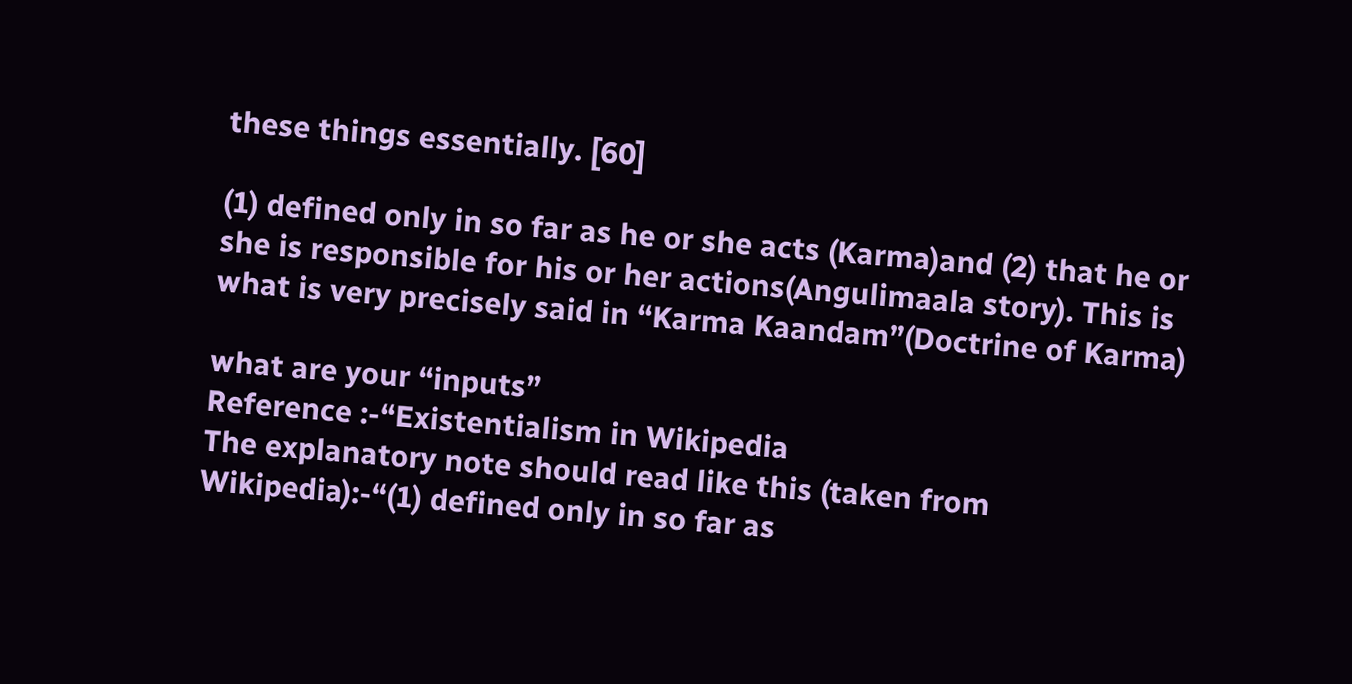these things essentially. [60]

(1) defined only in so far as he or she acts (Karma)and (2) that he or she is responsible for his or her actions(Angulimaala story). This is what is very precisely said in “Karma Kaandam”(Doctrine of Karma)

what are your “inputs”
Reference :-“Existentialism in Wikipedia
The explanatory note should read like this (taken from Wikipedia):-“(1) defined only in so far as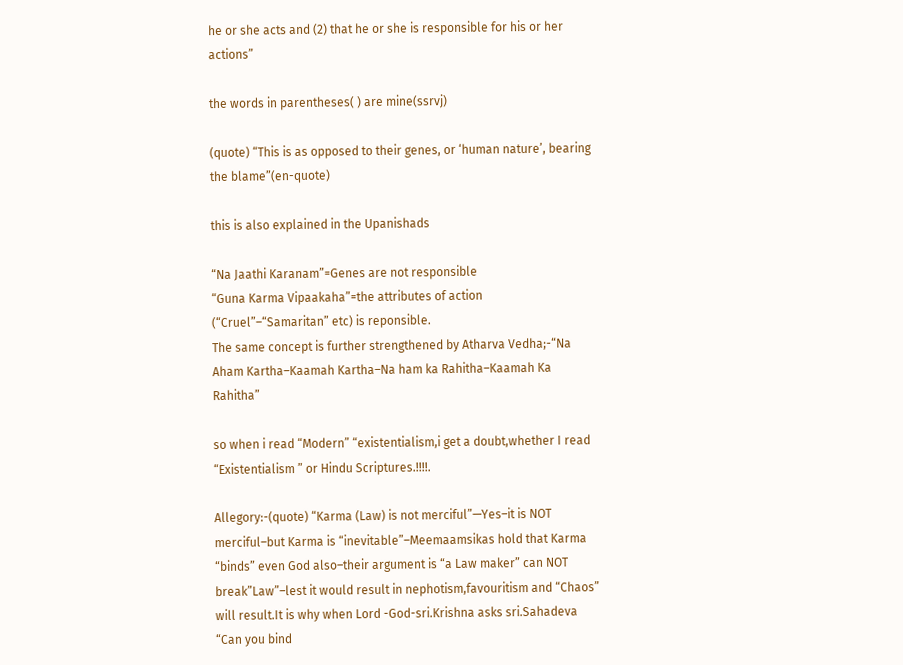he or she acts and (2) that he or she is responsible for his or her actions”

the words in parentheses( ) are mine(ssrvj)

(quote) “This is as opposed to their genes, or ‘human nature’, bearing the blame”(en-quote)

this is also explained in the Upanishads

“Na Jaathi Karanam”=Genes are not responsible
“Guna Karma Vipaakaha”=the attributes of action (“Cruel”–“Samaritan” etc) is reponsible.
The same concept is further strengthened by Atharva Vedha;-“Na Aham Kartha–Kaamah Kartha–Na ham ka Rahitha–Kaamah Ka Rahitha”

so when i read “Modern” “existentialism,i get a doubt,whether I read “Existentialism ” or Hindu Scriptures.!!!!.

Allegory:-(quote) “Karma (Law) is not merciful”—Yes–it is NOT merciful–but Karma is “inevitable”–Meemaamsikas hold that Karma “binds” even God also–their argument is “a Law maker” can NOT break”Law”–lest it would result in nephotism,favouritism and “Chaos” will result.It is why when Lord -God-sri.Krishna asks sri.Sahadeva “Can you bind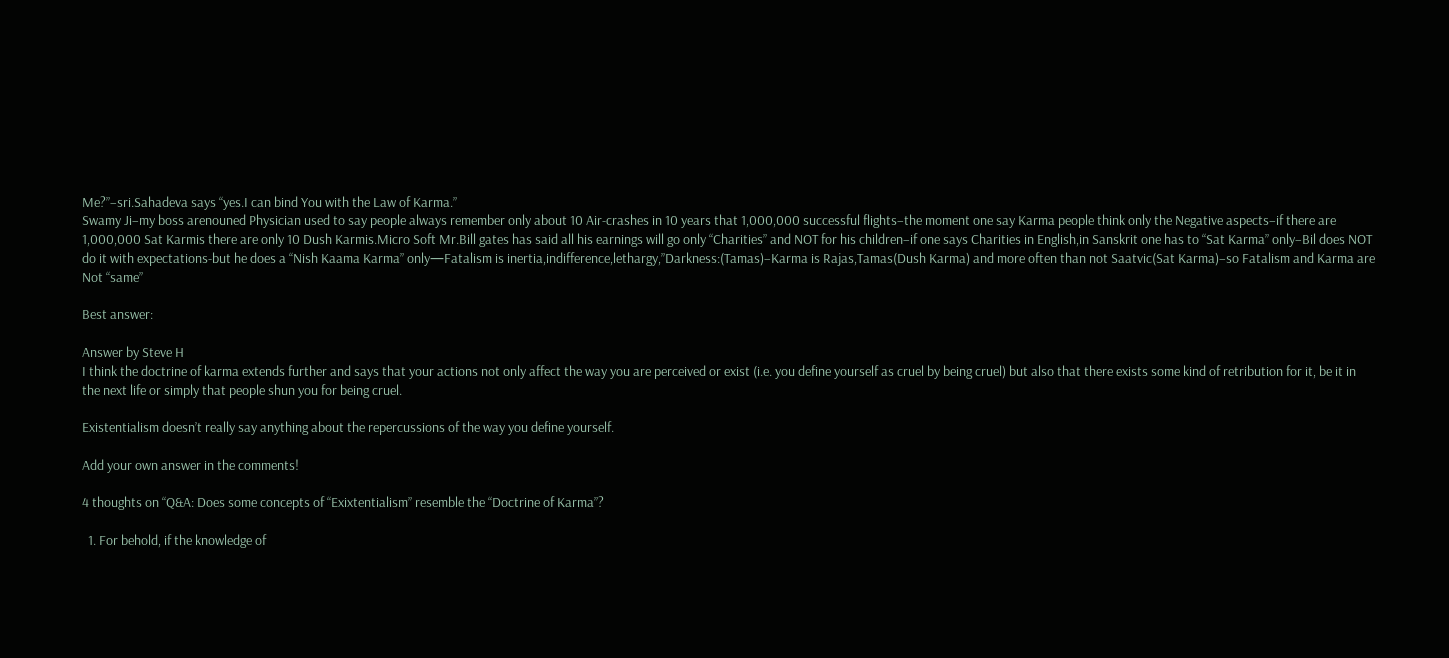Me?”–sri.Sahadeva says “yes.I can bind You with the Law of Karma.”
Swamy Ji–my boss arenouned Physician used to say people always remember only about 10 Air-crashes in 10 years that 1,000,000 successful flights–the moment one say Karma people think only the Negative aspects–if there are 1,000,000 Sat Karmis there are only 10 Dush Karmis.Micro Soft Mr.Bill gates has said all his earnings will go only “Charities” and NOT for his children–if one says Charities in English,in Sanskrit one has to “Sat Karma” only–Bil does NOT do it with expectations-but he does a “Nish Kaama Karma” only—Fatalism is inertia,indifference,lethargy,”Darkness:(Tamas)–Karma is Rajas,Tamas(Dush Karma) and more often than not Saatvic(Sat Karma)–so Fatalism and Karma are Not “same”

Best answer:

Answer by Steve H
I think the doctrine of karma extends further and says that your actions not only affect the way you are perceived or exist (i.e. you define yourself as cruel by being cruel) but also that there exists some kind of retribution for it, be it in the next life or simply that people shun you for being cruel.

Existentialism doesn’t really say anything about the repercussions of the way you define yourself.

Add your own answer in the comments!

4 thoughts on “Q&A: Does some concepts of “Exixtentialism” resemble the “Doctrine of Karma”?

  1. For behold, if the knowledge of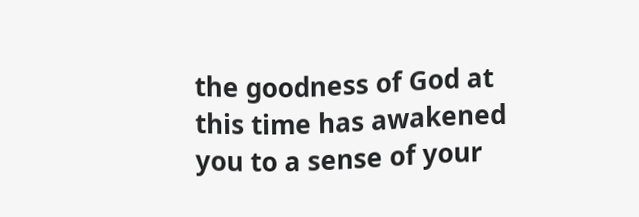the goodness of God at this time has awakened you to a sense of your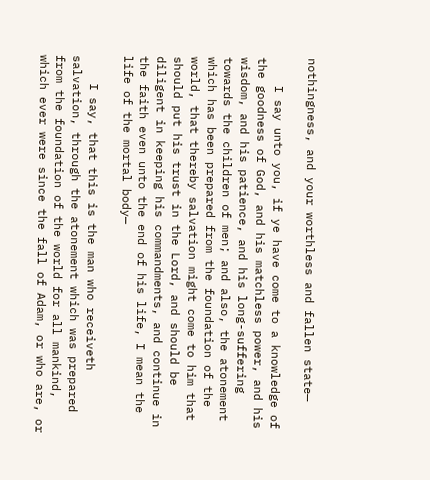nothingness, and your worthless and fallen state—

    I say unto you, if ye have come to a knowledge of the goodness of God, and his matchless power, and his wisdom, and his patience, and his long-suffering towards the children of men; and also, the atonement which has been prepared from the foundation of the world, that thereby salvation might come to him that should put his trust in the Lord, and should be diligent in keeping his commandments, and continue in the faith even unto the end of his life, I mean the life of the mortal body—

    I say, that this is the man who receiveth salvation, through the atonement which was prepared from the foundation of the world for all mankind, which ever were since the fall of Adam, or who are, or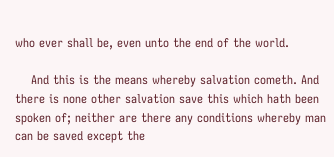who ever shall be, even unto the end of the world.

    And this is the means whereby salvation cometh. And there is none other salvation save this which hath been spoken of; neither are there any conditions whereby man can be saved except the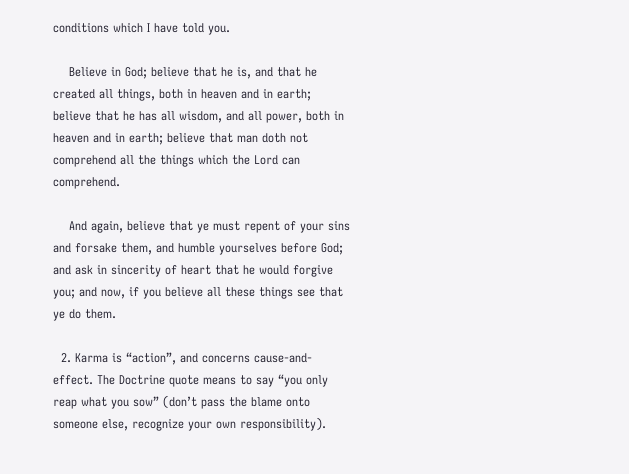conditions which I have told you.

    Believe in God; believe that he is, and that he created all things, both in heaven and in earth; believe that he has all wisdom, and all power, both in heaven and in earth; believe that man doth not comprehend all the things which the Lord can comprehend.

    And again, believe that ye must repent of your sins and forsake them, and humble yourselves before God; and ask in sincerity of heart that he would forgive you; and now, if you believe all these things see that ye do them.

  2. Karma is “action”, and concerns cause-and-effect. The Doctrine quote means to say “you only reap what you sow” (don’t pass the blame onto someone else, recognize your own responsibility).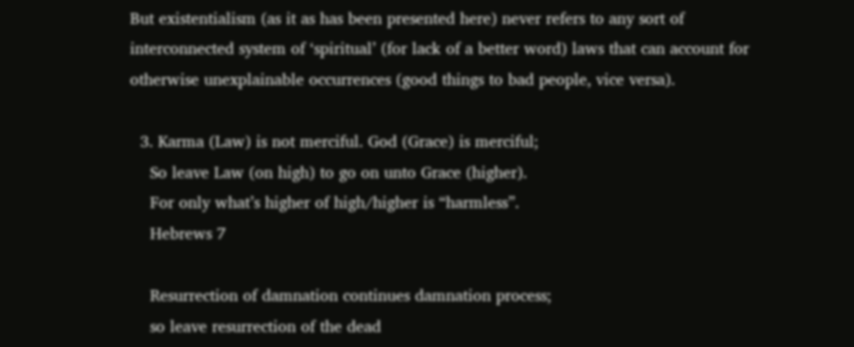But existentialism (as it as has been presented here) never refers to any sort of interconnected system of ‘spiritual’ (for lack of a better word) laws that can account for otherwise unexplainable occurrences (good things to bad people, vice versa).

  3. Karma (Law) is not merciful. God (Grace) is merciful;
    So leave Law (on high) to go on unto Grace (higher).
    For only what’s higher of high/higher is “harmless”.
    Hebrews 7

    Resurrection of damnation continues damnation process;
    so leave resurrection of the dead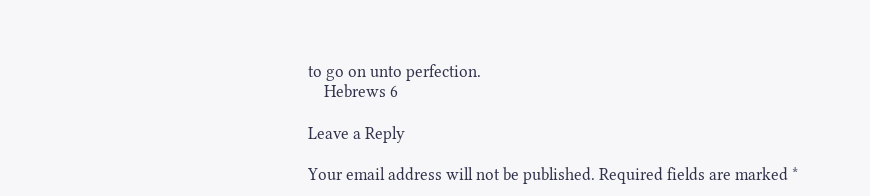to go on unto perfection.
    Hebrews 6

Leave a Reply

Your email address will not be published. Required fields are marked *